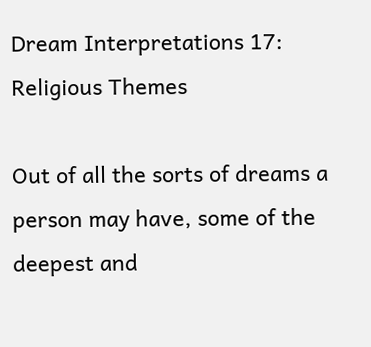Dream Interpretations 17: Religious Themes

Out of all the sorts of dreams a person may have, some of the deepest and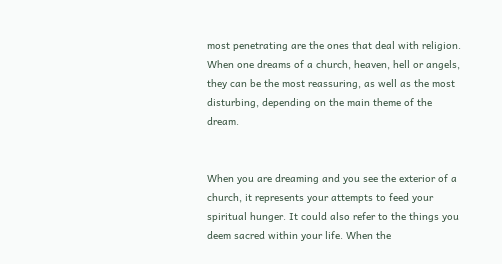most penetrating are the ones that deal with religion. When one dreams of a church, heaven, hell or angels, they can be the most reassuring, as well as the most disturbing, depending on the main theme of the dream.


When you are dreaming and you see the exterior of a church, it represents your attempts to feed your spiritual hunger. It could also refer to the things you deem sacred within your life. When the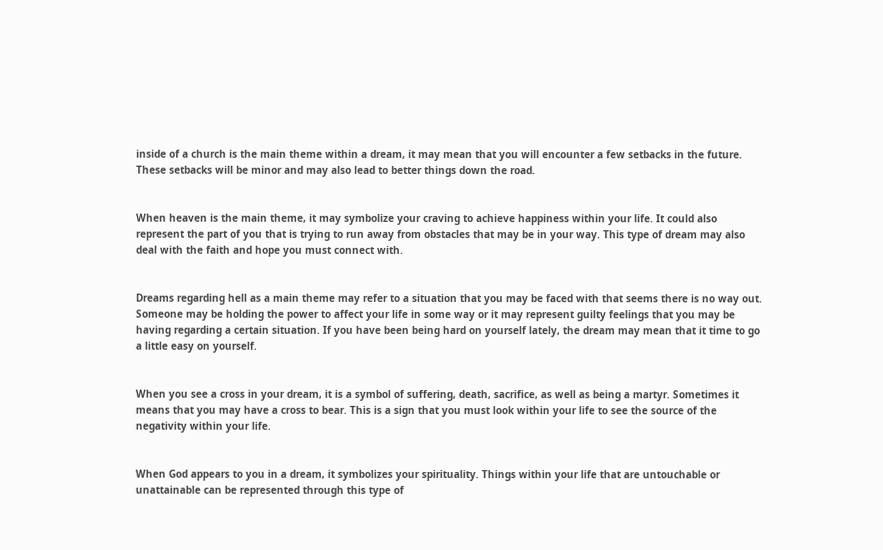inside of a church is the main theme within a dream, it may mean that you will encounter a few setbacks in the future. These setbacks will be minor and may also lead to better things down the road.


When heaven is the main theme, it may symbolize your craving to achieve happiness within your life. It could also represent the part of you that is trying to run away from obstacles that may be in your way. This type of dream may also deal with the faith and hope you must connect with.


Dreams regarding hell as a main theme may refer to a situation that you may be faced with that seems there is no way out. Someone may be holding the power to affect your life in some way or it may represent guilty feelings that you may be having regarding a certain situation. If you have been being hard on yourself lately, the dream may mean that it time to go a little easy on yourself.


When you see a cross in your dream, it is a symbol of suffering, death, sacrifice, as well as being a martyr. Sometimes it means that you may have a cross to bear. This is a sign that you must look within your life to see the source of the negativity within your life.


When God appears to you in a dream, it symbolizes your spirituality. Things within your life that are untouchable or unattainable can be represented through this type of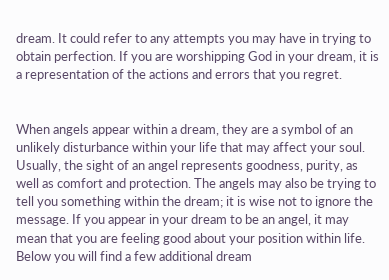dream. It could refer to any attempts you may have in trying to obtain perfection. If you are worshipping God in your dream, it is a representation of the actions and errors that you regret.


When angels appear within a dream, they are a symbol of an unlikely disturbance within your life that may affect your soul. Usually, the sight of an angel represents goodness, purity, as well as comfort and protection. The angels may also be trying to tell you something within the dream; it is wise not to ignore the message. If you appear in your dream to be an angel, it may mean that you are feeling good about your position within life. Below you will find a few additional dream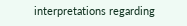interpretations regarding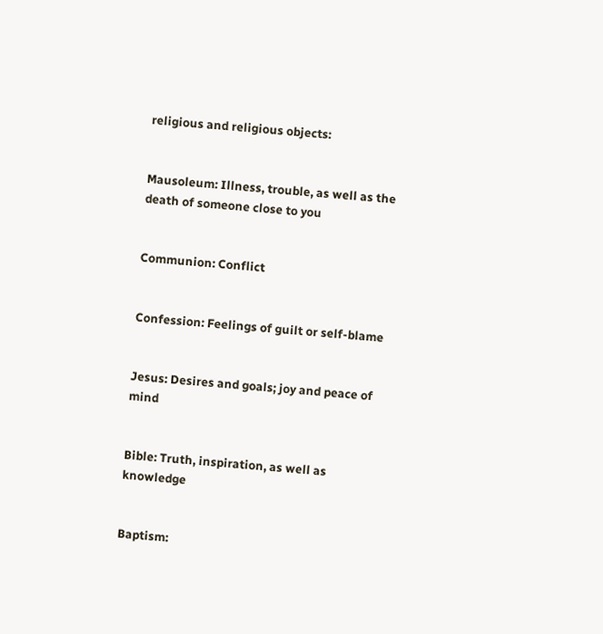religious and religious objects:


Mausoleum: Illness, trouble, as well as the death of someone close to you


Communion: Conflict


Confession: Feelings of guilt or self-blame


Jesus: Desires and goals; joy and peace of mind


Bible: Truth, inspiration, as well as knowledge


Baptism: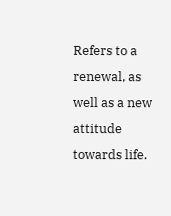Refers to a renewal, as well as a new attitude towards life.